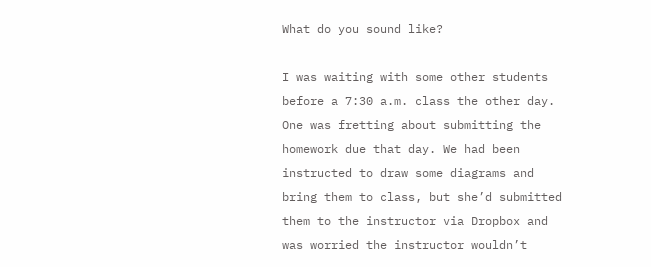What do you sound like?

I was waiting with some other students before a 7:30 a.m. class the other day. One was fretting about submitting the homework due that day. We had been instructed to draw some diagrams and bring them to class, but she’d submitted them to the instructor via Dropbox and was worried the instructor wouldn’t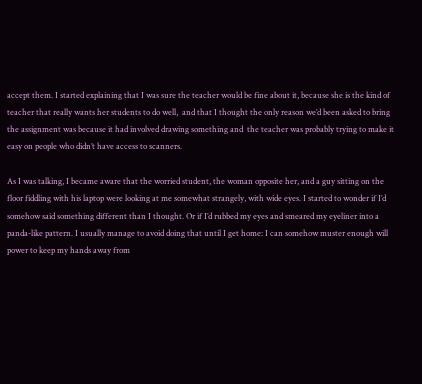accept them. I started explaining that I was sure the teacher would be fine about it, because she is the kind of teacher that really wants her students to do well,  and that I thought the only reason we’d been asked to bring the assignment was because it had involved drawing something and  the teacher was probably trying to make it easy on people who didn’t have access to scanners.

As I was talking, I became aware that the worried student, the woman opposite her, and a guy sitting on the floor fiddling with his laptop were looking at me somewhat strangely, with wide eyes. I started to wonder if I’d somehow said something different than I thought. Or if I’d rubbed my eyes and smeared my eyeliner into a panda-like pattern. I usually manage to avoid doing that until I get home: I can somehow muster enough will power to keep my hands away from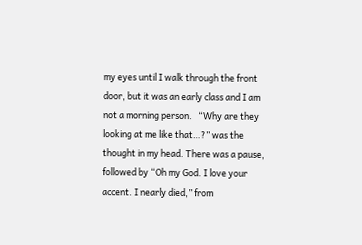my eyes until I walk through the front door, but it was an early class and I am not a morning person.   “Why are they looking at me like that…?” was the thought in my head. There was a pause, followed by “Oh my God. I love your accent. I nearly died,” from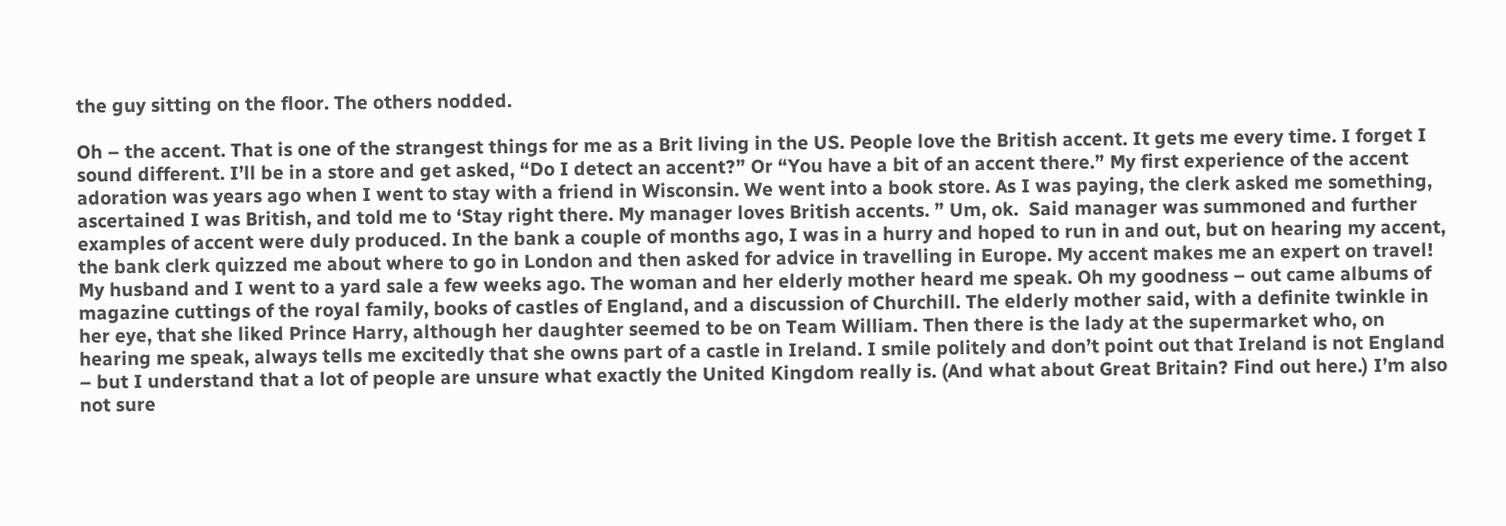the guy sitting on the floor. The others nodded.

Oh – the accent. That is one of the strangest things for me as a Brit living in the US. People love the British accent. It gets me every time. I forget I sound different. I’ll be in a store and get asked, “Do I detect an accent?” Or “You have a bit of an accent there.” My first experience of the accent adoration was years ago when I went to stay with a friend in Wisconsin. We went into a book store. As I was paying, the clerk asked me something, ascertained I was British, and told me to ‘Stay right there. My manager loves British accents. ” Um, ok.  Said manager was summoned and further examples of accent were duly produced. In the bank a couple of months ago, I was in a hurry and hoped to run in and out, but on hearing my accent, the bank clerk quizzed me about where to go in London and then asked for advice in travelling in Europe. My accent makes me an expert on travel! My husband and I went to a yard sale a few weeks ago. The woman and her elderly mother heard me speak. Oh my goodness – out came albums of magazine cuttings of the royal family, books of castles of England, and a discussion of Churchill. The elderly mother said, with a definite twinkle in her eye, that she liked Prince Harry, although her daughter seemed to be on Team William. Then there is the lady at the supermarket who, on hearing me speak, always tells me excitedly that she owns part of a castle in Ireland. I smile politely and don’t point out that Ireland is not England – but I understand that a lot of people are unsure what exactly the United Kingdom really is. (And what about Great Britain? Find out here.) I’m also not sure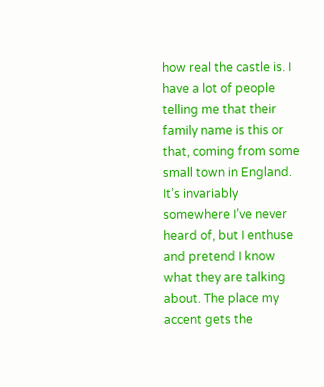how real the castle is. I have a lot of people telling me that their family name is this or that, coming from some small town in England. It’s invariably somewhere I’ve never heard of, but I enthuse and pretend I know what they are talking about. The place my accent gets the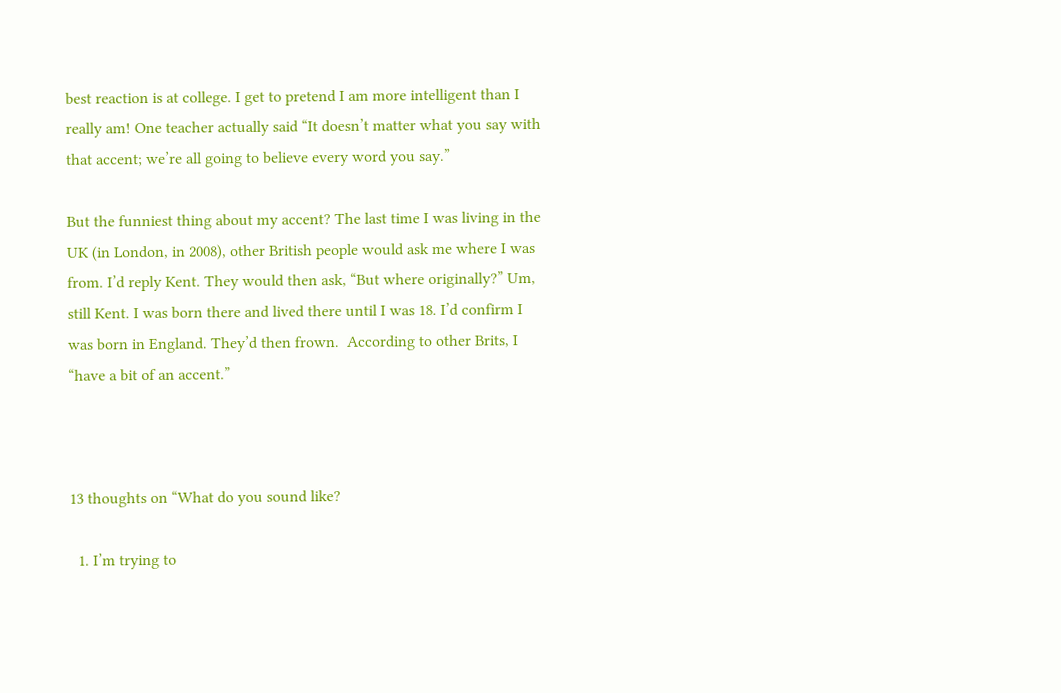best reaction is at college. I get to pretend I am more intelligent than I really am! One teacher actually said “It doesn’t matter what you say with that accent; we’re all going to believe every word you say.”

But the funniest thing about my accent? The last time I was living in the UK (in London, in 2008), other British people would ask me where I was from. I’d reply Kent. They would then ask, “But where originally?” Um, still Kent. I was born there and lived there until I was 18. I’d confirm I was born in England. They’d then frown.  According to other Brits, I “have a bit of an accent.”



13 thoughts on “What do you sound like?

  1. I’m trying to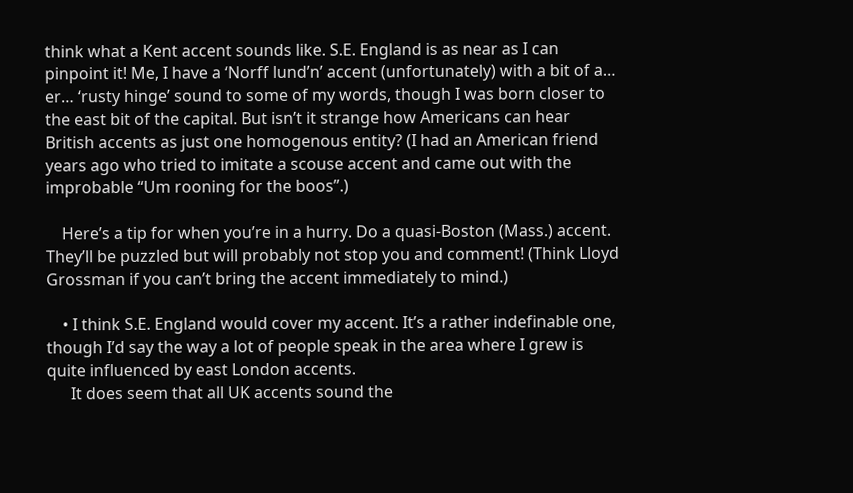think what a Kent accent sounds like. S.E. England is as near as I can pinpoint it! Me, I have a ‘Norff lund’n’ accent (unfortunately) with a bit of a… er… ‘rusty hinge’ sound to some of my words, though I was born closer to the east bit of the capital. But isn’t it strange how Americans can hear British accents as just one homogenous entity? (I had an American friend years ago who tried to imitate a scouse accent and came out with the improbable “Um rooning for the boos”.)

    Here’s a tip for when you’re in a hurry. Do a quasi-Boston (Mass.) accent. They’ll be puzzled but will probably not stop you and comment! (Think Lloyd Grossman if you can’t bring the accent immediately to mind.)

    • I think S.E. England would cover my accent. It’s a rather indefinable one, though I’d say the way a lot of people speak in the area where I grew is quite influenced by east London accents.
      It does seem that all UK accents sound the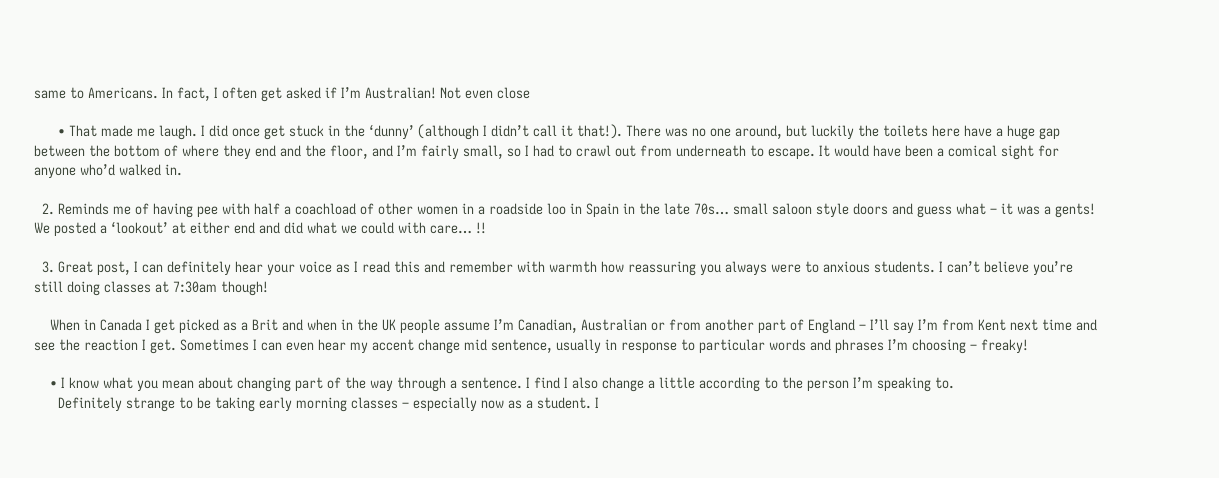same to Americans. In fact, I often get asked if I’m Australian! Not even close

      • That made me laugh. I did once get stuck in the ‘dunny’ (although I didn’t call it that!). There was no one around, but luckily the toilets here have a huge gap between the bottom of where they end and the floor, and I’m fairly small, so I had to crawl out from underneath to escape. It would have been a comical sight for anyone who’d walked in.

  2. Reminds me of having pee with half a coachload of other women in a roadside loo in Spain in the late 70s… small saloon style doors and guess what – it was a gents! We posted a ‘lookout’ at either end and did what we could with care… !!

  3. Great post, I can definitely hear your voice as I read this and remember with warmth how reassuring you always were to anxious students. I can’t believe you’re still doing classes at 7:30am though!

    When in Canada I get picked as a Brit and when in the UK people assume I’m Canadian, Australian or from another part of England – I’ll say I’m from Kent next time and see the reaction I get. Sometimes I can even hear my accent change mid sentence, usually in response to particular words and phrases I’m choosing – freaky!

    • I know what you mean about changing part of the way through a sentence. I find I also change a little according to the person I’m speaking to.
      Definitely strange to be taking early morning classes – especially now as a student. I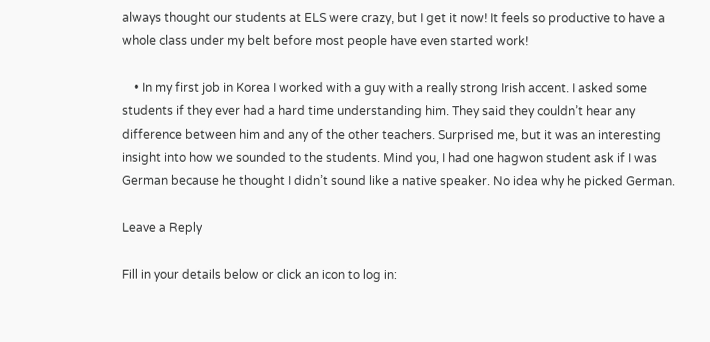always thought our students at ELS were crazy, but I get it now! It feels so productive to have a whole class under my belt before most people have even started work!

    • In my first job in Korea I worked with a guy with a really strong Irish accent. I asked some students if they ever had a hard time understanding him. They said they couldn’t hear any difference between him and any of the other teachers. Surprised me, but it was an interesting insight into how we sounded to the students. Mind you, I had one hagwon student ask if I was German because he thought I didn’t sound like a native speaker. No idea why he picked German.

Leave a Reply

Fill in your details below or click an icon to log in: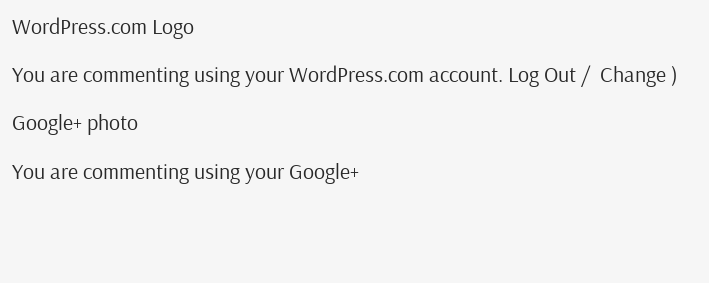WordPress.com Logo

You are commenting using your WordPress.com account. Log Out /  Change )

Google+ photo

You are commenting using your Google+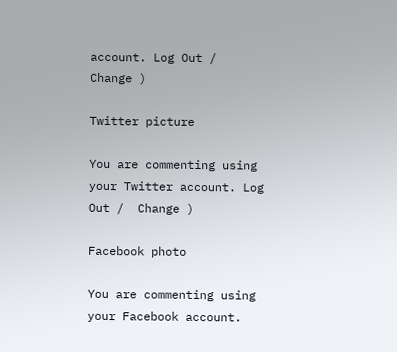account. Log Out /  Change )

Twitter picture

You are commenting using your Twitter account. Log Out /  Change )

Facebook photo

You are commenting using your Facebook account.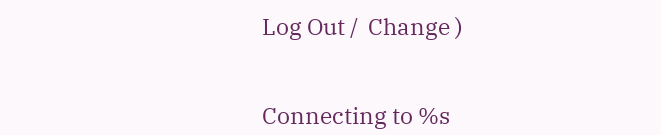Log Out /  Change )


Connecting to %s